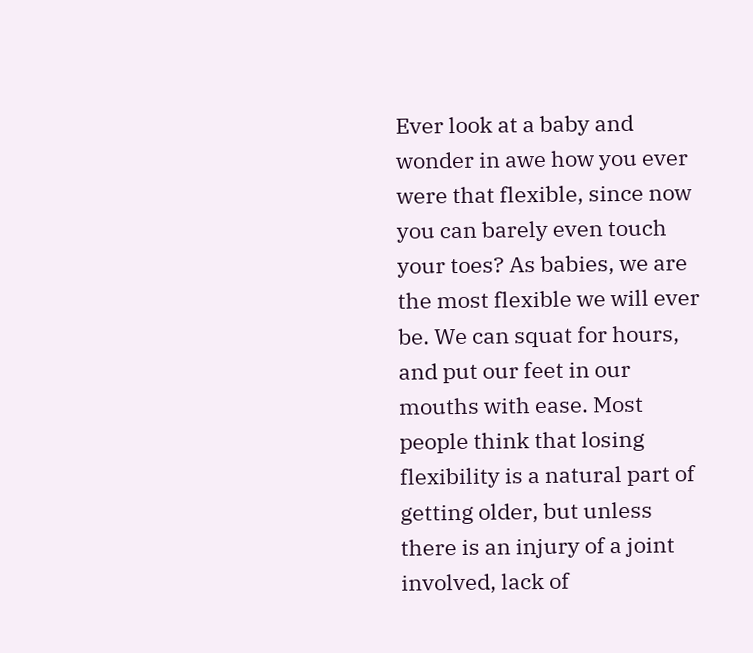Ever look at a baby and wonder in awe how you ever were that flexible, since now you can barely even touch your toes? As babies, we are the most flexible we will ever be. We can squat for hours, and put our feet in our mouths with ease. Most people think that losing flexibility is a natural part of getting older, but unless there is an injury of a joint involved, lack of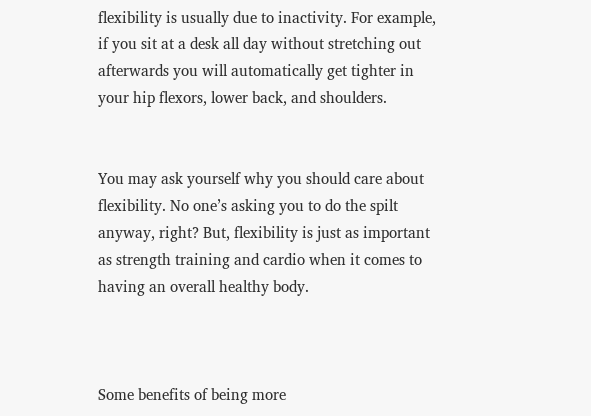flexibility is usually due to inactivity. For example, if you sit at a desk all day without stretching out afterwards you will automatically get tighter in your hip flexors, lower back, and shoulders.


You may ask yourself why you should care about flexibility. No one’s asking you to do the spilt anyway, right? But, flexibility is just as important as strength training and cardio when it comes to having an overall healthy body.



Some benefits of being more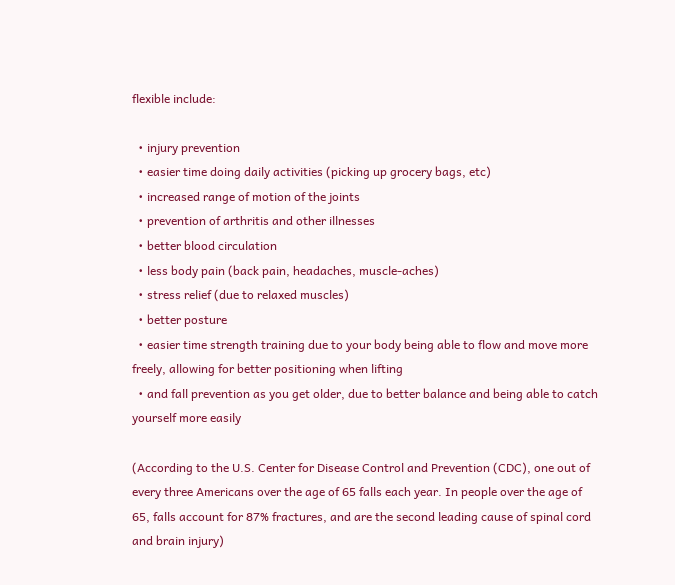flexible include:

  • injury prevention
  • easier time doing daily activities (picking up grocery bags, etc)
  • increased range of motion of the joints
  • prevention of arthritis and other illnesses
  • better blood circulation
  • less body pain (back pain, headaches, muscle-aches)
  • stress relief (due to relaxed muscles)
  • better posture
  • easier time strength training due to your body being able to flow and move more freely, allowing for better positioning when lifting
  • and fall prevention as you get older, due to better balance and being able to catch yourself more easily

(According to the U.S. Center for Disease Control and Prevention (CDC), one out of every three Americans over the age of 65 falls each year. In people over the age of 65, falls account for 87% fractures, and are the second leading cause of spinal cord and brain injury)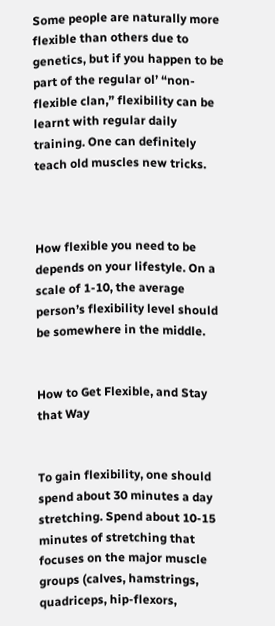Some people are naturally more flexible than others due to genetics, but if you happen to be part of the regular ol’ “non-flexible clan,” flexibility can be learnt with regular daily training. One can definitely teach old muscles new tricks.



How flexible you need to be depends on your lifestyle. On a scale of 1-10, the average person’s flexibility level should be somewhere in the middle.


How to Get Flexible, and Stay that Way


To gain flexibility, one should spend about 30 minutes a day stretching. Spend about 10-15 minutes of stretching that focuses on the major muscle groups (calves, hamstrings, quadriceps, hip-flexors,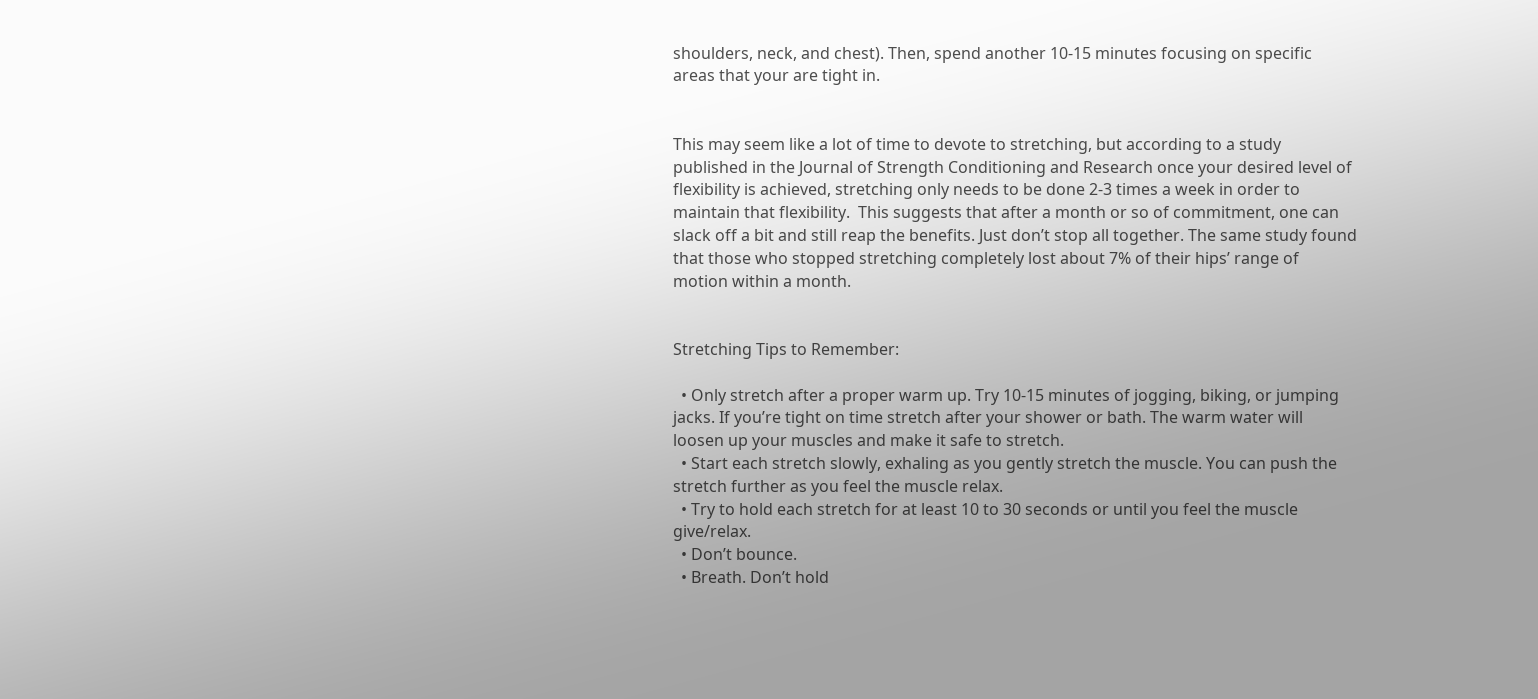shoulders, neck, and chest). Then, spend another 10-15 minutes focusing on specific areas that your are tight in.


This may seem like a lot of time to devote to stretching, but according to a study published in the Journal of Strength Conditioning and Research once your desired level of flexibility is achieved, stretching only needs to be done 2-3 times a week in order to maintain that flexibility.  This suggests that after a month or so of commitment, one can slack off a bit and still reap the benefits. Just don’t stop all together. The same study found that those who stopped stretching completely lost about 7% of their hips’ range of motion within a month.


Stretching Tips to Remember:

  • Only stretch after a proper warm up. Try 10-15 minutes of jogging, biking, or jumping jacks. If you’re tight on time stretch after your shower or bath. The warm water will loosen up your muscles and make it safe to stretch.
  • Start each stretch slowly, exhaling as you gently stretch the muscle. You can push the stretch further as you feel the muscle relax.
  • Try to hold each stretch for at least 10 to 30 seconds or until you feel the muscle give/relax.
  • Don’t bounce.
  • Breath. Don’t hold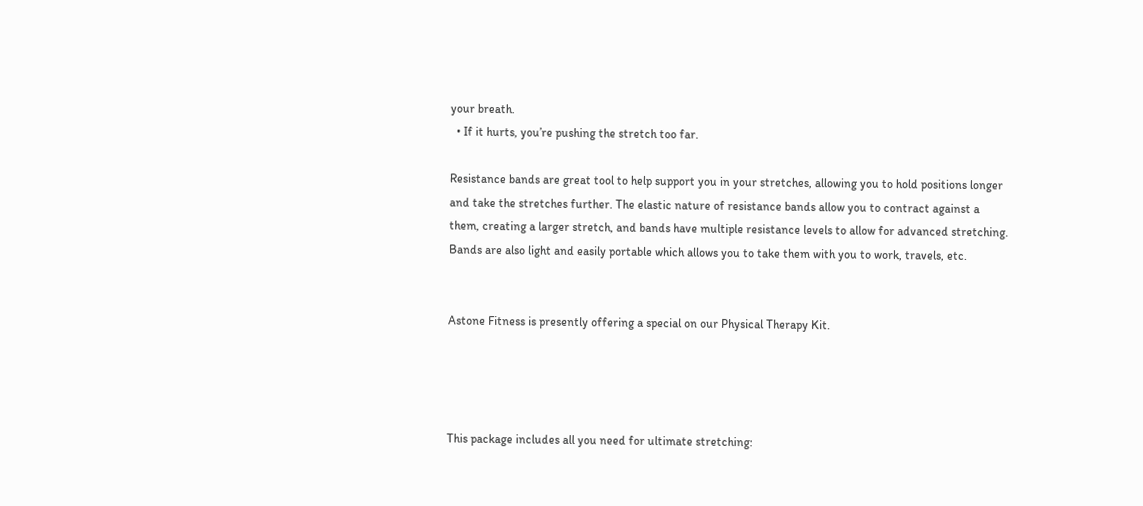your breath.
  • If it hurts, you’re pushing the stretch too far.

Resistance bands are great tool to help support you in your stretches, allowing you to hold positions longer and take the stretches further. The elastic nature of resistance bands allow you to contract against a them, creating a larger stretch, and bands have multiple resistance levels to allow for advanced stretching. Bands are also light and easily portable which allows you to take them with you to work, travels, etc.


Astone Fitness is presently offering a special on our Physical Therapy Kit.




This package includes all you need for ultimate stretching: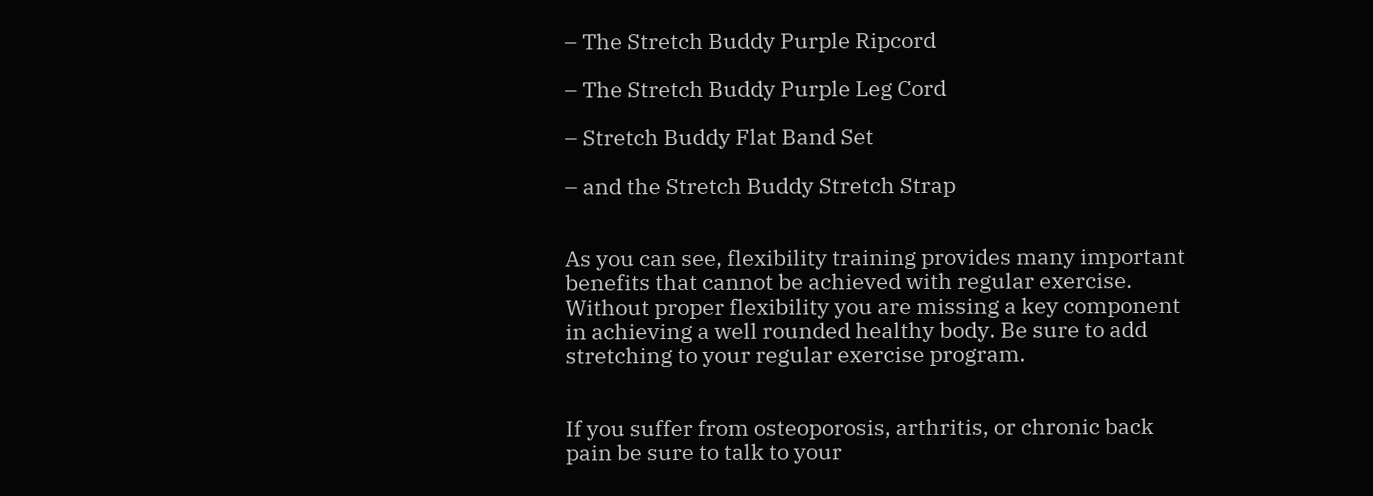– The Stretch Buddy Purple Ripcord

– The Stretch Buddy Purple Leg Cord

– Stretch Buddy Flat Band Set

– and the Stretch Buddy Stretch Strap


As you can see, flexibility training provides many important benefits that cannot be achieved with regular exercise. Without proper flexibility you are missing a key component in achieving a well rounded healthy body. Be sure to add stretching to your regular exercise program.


If you suffer from osteoporosis, arthritis, or chronic back pain be sure to talk to your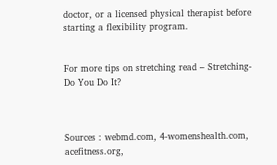doctor, or a licensed physical therapist before starting a flexibility program.


For more tips on stretching read – Stretching- Do You Do It?



Sources : webmd.com, 4-womenshealth.com, acefitness.org,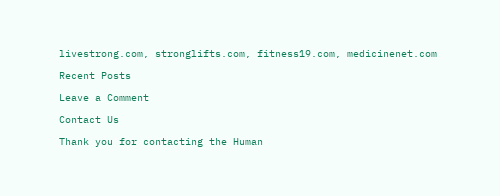livestrong.com, stronglifts.com, fitness19.com, medicinenet.com

Recent Posts

Leave a Comment

Contact Us

Thank you for contacting the Human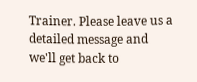Trainer. Please leave us a detailed message and we'll get back to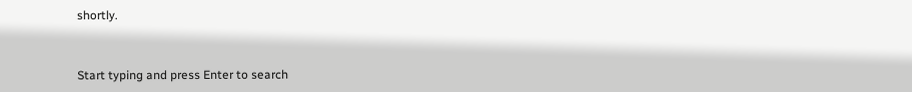shortly.


Start typing and press Enter to search